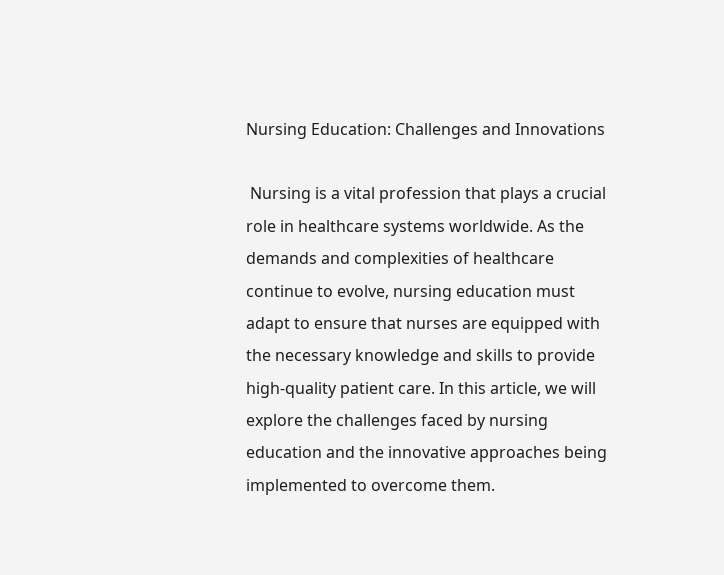Nursing Education: Challenges and Innovations

 Nursing is a vital profession that plays a crucial role in healthcare systems worldwide. As the demands and complexities of healthcare continue to evolve, nursing education must adapt to ensure that nurses are equipped with the necessary knowledge and skills to provide high-quality patient care. In this article, we will explore the challenges faced by nursing education and the innovative approaches being implemented to overcome them.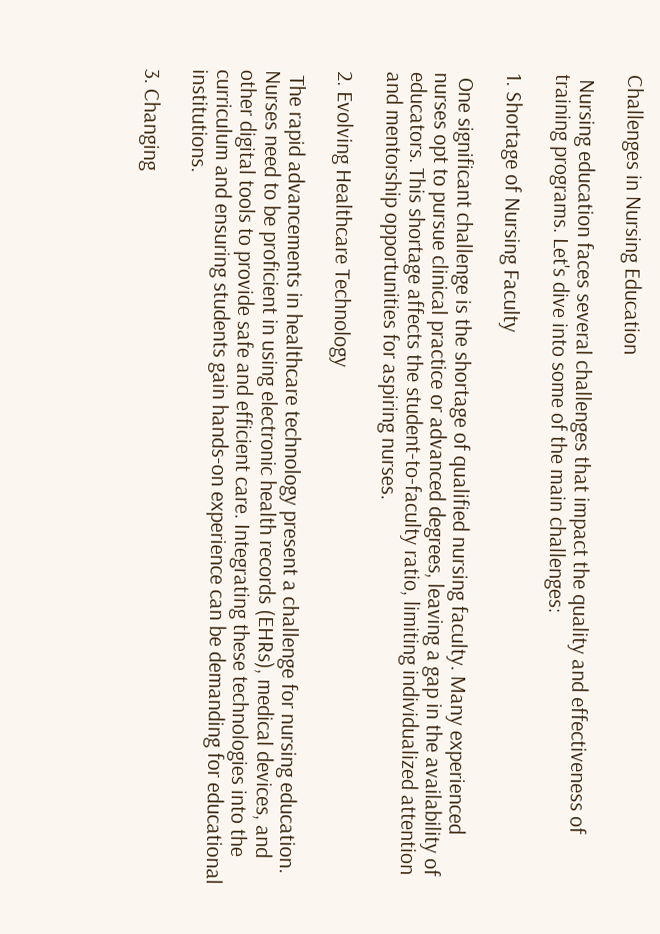Challenges in Nursing Education

 Nursing education faces several challenges that impact the quality and effectiveness of training programs. Let's dive into some of the main challenges:

1. Shortage of Nursing Faculty

 One significant challenge is the shortage of qualified nursing faculty. Many experienced nurses opt to pursue clinical practice or advanced degrees, leaving a gap in the availability of educators. This shortage affects the student-to-faculty ratio, limiting individualized attention and mentorship opportunities for aspiring nurses.

2. Evolving Healthcare Technology

 The rapid advancements in healthcare technology present a challenge for nursing education. Nurses need to be proficient in using electronic health records (EHRs), medical devices, and other digital tools to provide safe and efficient care. Integrating these technologies into the curriculum and ensuring students gain hands-on experience can be demanding for educational institutions.

3. Changing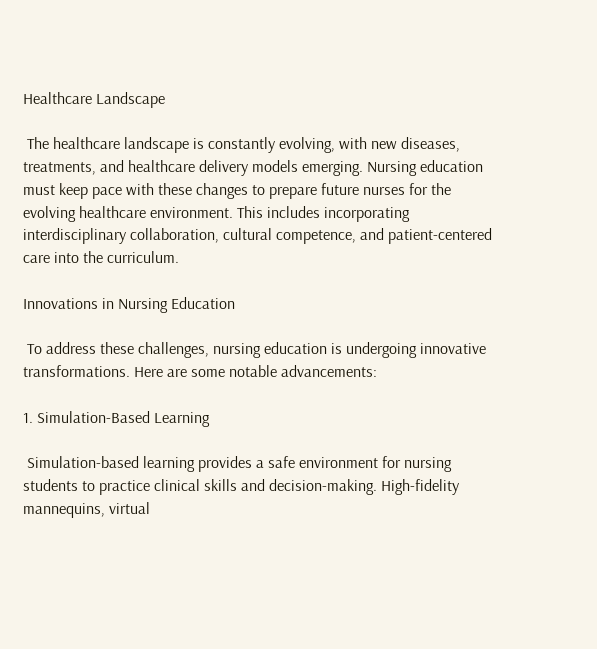Healthcare Landscape

 The healthcare landscape is constantly evolving, with new diseases, treatments, and healthcare delivery models emerging. Nursing education must keep pace with these changes to prepare future nurses for the evolving healthcare environment. This includes incorporating interdisciplinary collaboration, cultural competence, and patient-centered care into the curriculum.

Innovations in Nursing Education

 To address these challenges, nursing education is undergoing innovative transformations. Here are some notable advancements:

1. Simulation-Based Learning

 Simulation-based learning provides a safe environment for nursing students to practice clinical skills and decision-making. High-fidelity mannequins, virtual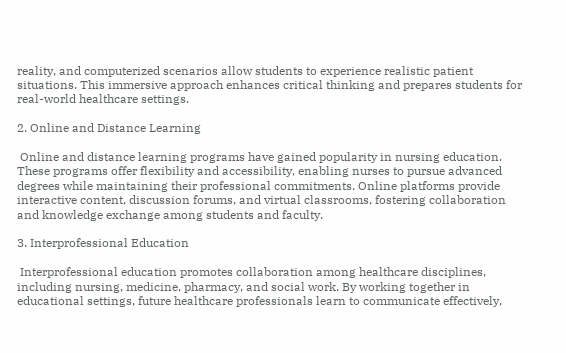reality, and computerized scenarios allow students to experience realistic patient situations. This immersive approach enhances critical thinking and prepares students for real-world healthcare settings.

2. Online and Distance Learning

 Online and distance learning programs have gained popularity in nursing education. These programs offer flexibility and accessibility, enabling nurses to pursue advanced degrees while maintaining their professional commitments. Online platforms provide interactive content, discussion forums, and virtual classrooms, fostering collaboration and knowledge exchange among students and faculty.

3. Interprofessional Education

 Interprofessional education promotes collaboration among healthcare disciplines, including nursing, medicine, pharmacy, and social work. By working together in educational settings, future healthcare professionals learn to communicate effectively,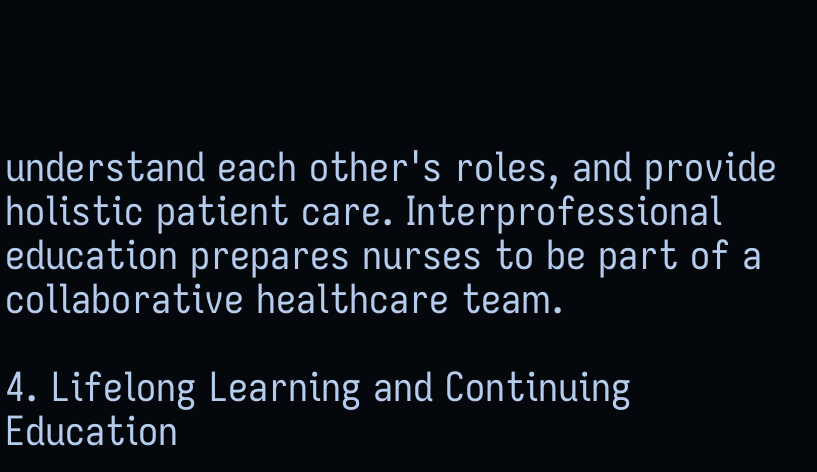understand each other's roles, and provide holistic patient care. Interprofessional education prepares nurses to be part of a collaborative healthcare team.

4. Lifelong Learning and Continuing Education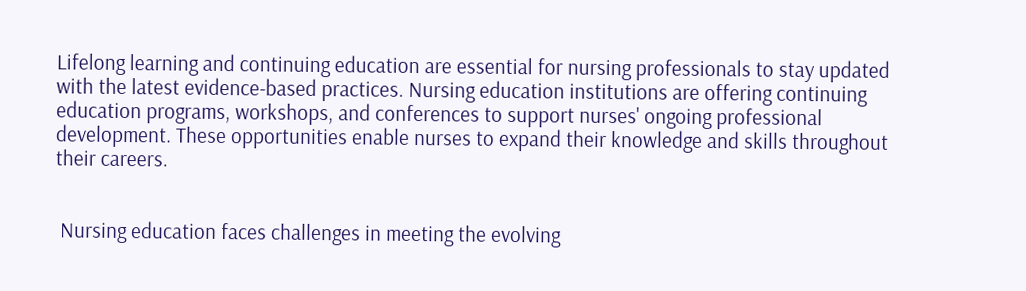Lifelong learning and continuing education are essential for nursing professionals to stay updated with the latest evidence-based practices. Nursing education institutions are offering continuing education programs, workshops, and conferences to support nurses' ongoing professional development. These opportunities enable nurses to expand their knowledge and skills throughout their careers.


 Nursing education faces challenges in meeting the evolving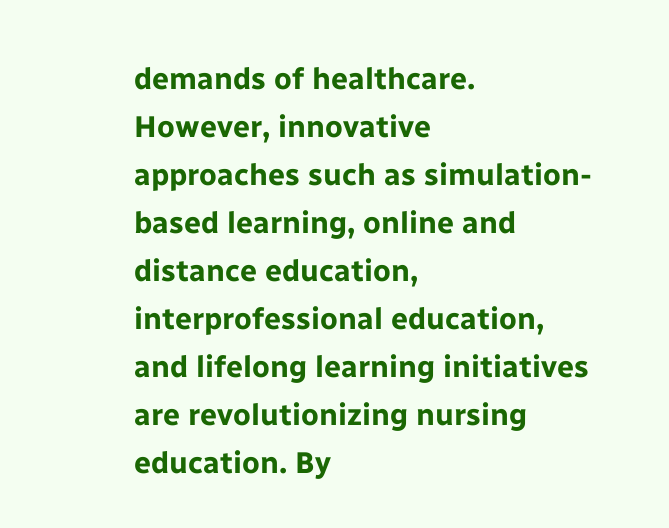demands of healthcare. However, innovative approaches such as simulation-based learning, online and distance education, interprofessional education, and lifelong learning initiatives are revolutionizing nursing education. By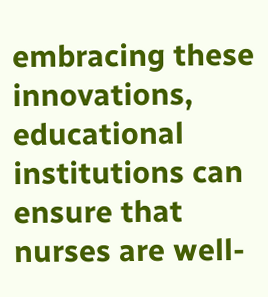embracing these innovations, educational institutions can ensure that nurses are well-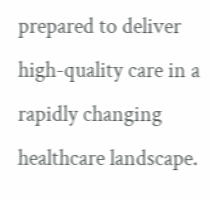prepared to deliver high-quality care in a rapidly changing healthcare landscape.